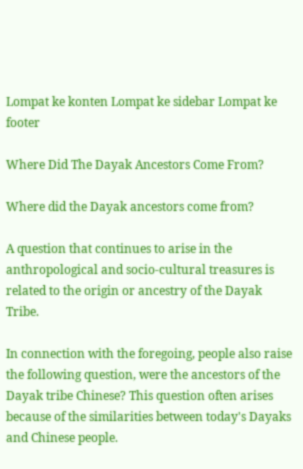Lompat ke konten Lompat ke sidebar Lompat ke footer

Where Did The Dayak Ancestors Come From?

Where did the Dayak ancestors come from?

A question that continues to arise in the anthropological and socio-cultural treasures is related to the origin or ancestry of the Dayak Tribe.

In connection with the foregoing, people also raise the following question, were the ancestors of the Dayak tribe Chinese? This question often arises because of the similarities between today's Dayaks and Chinese people.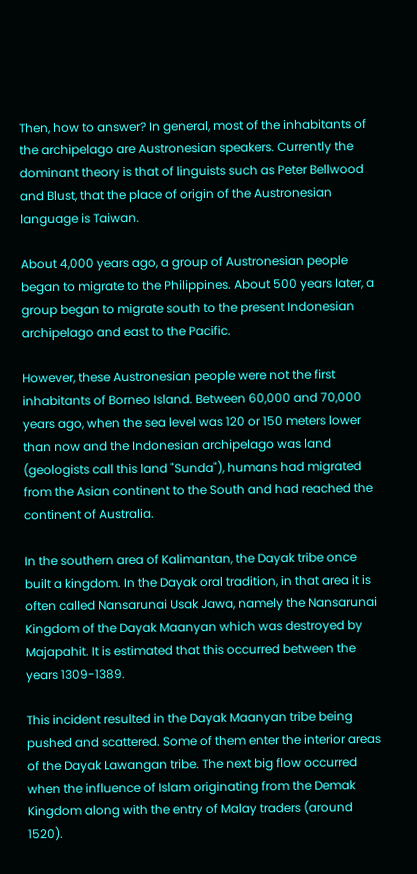Then, how to answer? In general, most of the inhabitants of the archipelago are Austronesian speakers. Currently the dominant theory is that of linguists such as Peter Bellwood and Blust, that the place of origin of the Austronesian language is Taiwan.

About 4,000 years ago, a group of Austronesian people began to migrate to the Philippines. About 500 years later, a group began to migrate south to the present Indonesian archipelago and east to the Pacific.

However, these Austronesian people were not the first inhabitants of Borneo Island. Between 60,000 and 70,000 years ago, when the sea level was 120 or 150 meters lower than now and the Indonesian archipelago was land (geologists call this land "Sunda"), humans had migrated from the Asian continent to the South and had reached the continent of Australia.

In the southern area of Kalimantan, the Dayak tribe once built a kingdom. In the Dayak oral tradition, in that area it is often called Nansarunai Usak Jawa, namely the Nansarunai Kingdom of the Dayak Maanyan which was destroyed by Majapahit. It is estimated that this occurred between the years 1309-1389.

This incident resulted in the Dayak Maanyan tribe being pushed and scattered. Some of them enter the interior areas of the Dayak Lawangan tribe. The next big flow occurred when the influence of Islam originating from the Demak Kingdom along with the entry of Malay traders (around 1520).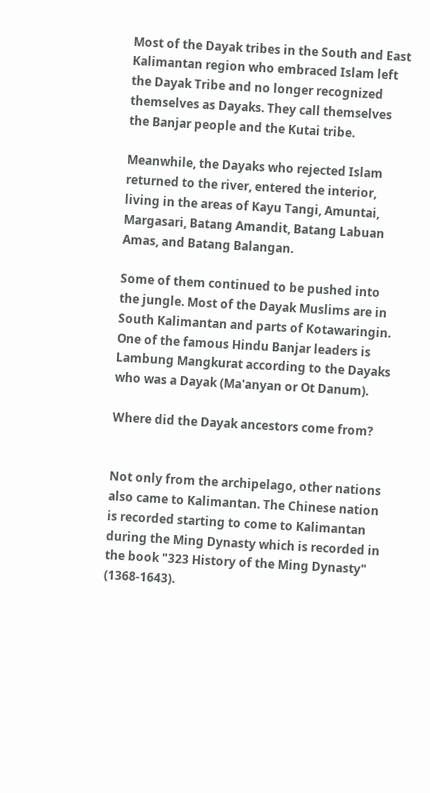Most of the Dayak tribes in the South and East Kalimantan region who embraced Islam left the Dayak Tribe and no longer recognized themselves as Dayaks. They call themselves the Banjar people and the Kutai tribe.

Meanwhile, the Dayaks who rejected Islam returned to the river, entered the interior, living in the areas of Kayu Tangi, Amuntai, Margasari, Batang Amandit, Batang Labuan Amas, and Batang Balangan.

Some of them continued to be pushed into the jungle. Most of the Dayak Muslims are in South Kalimantan and parts of Kotawaringin. One of the famous Hindu Banjar leaders is Lambung Mangkurat according to the Dayaks who was a Dayak (Ma'anyan or Ot Danum).

Where did the Dayak ancestors come from?


Not only from the archipelago, other nations also came to Kalimantan. The Chinese nation is recorded starting to come to Kalimantan during the Ming Dynasty which is recorded in the book "323 History of the Ming Dynasty" (1368-1643).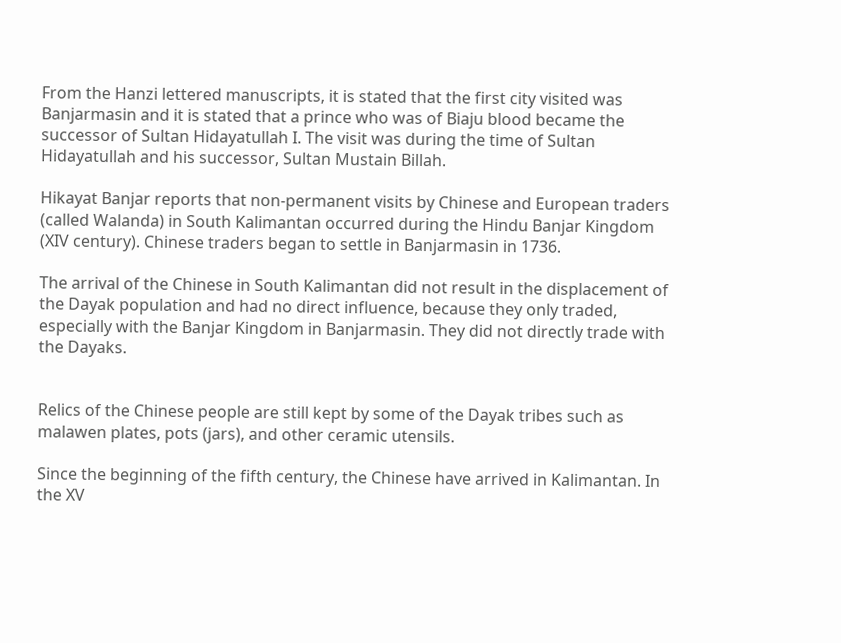From the Hanzi lettered manuscripts, it is stated that the first city visited was Banjarmasin and it is stated that a prince who was of Biaju blood became the successor of Sultan Hidayatullah I. The visit was during the time of Sultan Hidayatullah and his successor, Sultan Mustain Billah.

Hikayat Banjar reports that non-permanent visits by Chinese and European traders (called Walanda) in South Kalimantan occurred during the Hindu Banjar Kingdom (XIV century). Chinese traders began to settle in Banjarmasin in 1736.

The arrival of the Chinese in South Kalimantan did not result in the displacement of the Dayak population and had no direct influence, because they only traded, especially with the Banjar Kingdom in Banjarmasin. They did not directly trade with the Dayaks.


Relics of the Chinese people are still kept by some of the Dayak tribes such as malawen plates, pots (jars), and other ceramic utensils.

Since the beginning of the fifth century, the Chinese have arrived in Kalimantan. In the XV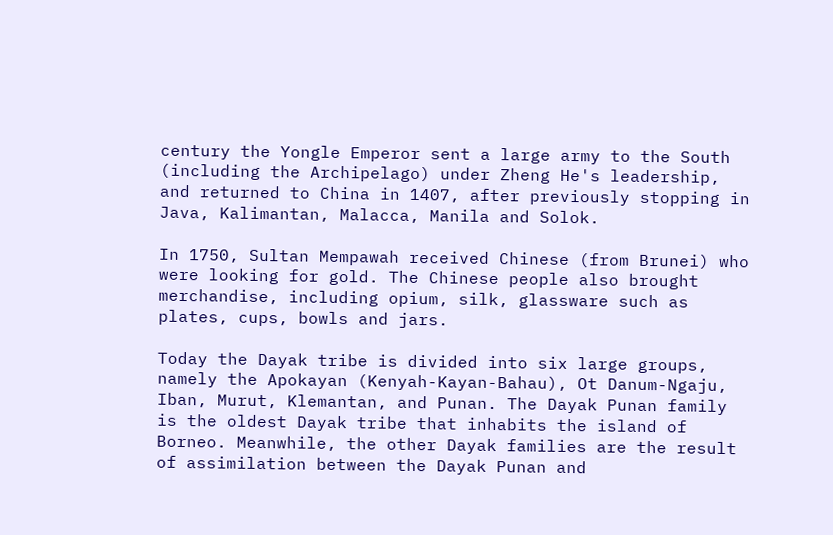century the Yongle Emperor sent a large army to the South (including the Archipelago) under Zheng He's leadership, and returned to China in 1407, after previously stopping in Java, Kalimantan, Malacca, Manila and Solok.

In 1750, Sultan Mempawah received Chinese (from Brunei) who were looking for gold. The Chinese people also brought merchandise, including opium, silk, glassware such as plates, cups, bowls and jars.

Today the Dayak tribe is divided into six large groups, namely the Apokayan (Kenyah-Kayan-Bahau), Ot Danum-Ngaju, Iban, Murut, Klemantan, and Punan. The Dayak Punan family is the oldest Dayak tribe that inhabits the island of Borneo. Meanwhile, the other Dayak families are the result of assimilation between the Dayak Punan and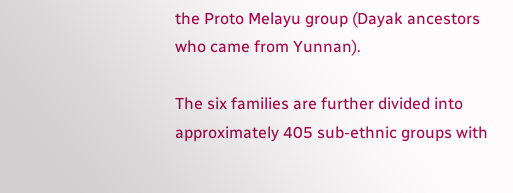the Proto Melayu group (Dayak ancestors who came from Yunnan).

The six families are further divided into approximately 405 sub-ethnic groups with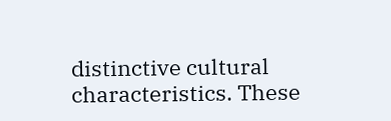distinctive cultural characteristics. These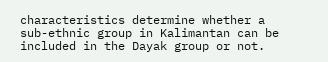characteristics determine whether a sub-ethnic group in Kalimantan can be included in the Dayak group or not.